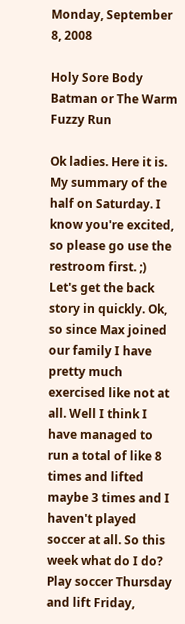Monday, September 8, 2008

Holy Sore Body Batman or The Warm Fuzzy Run

Ok ladies. Here it is. My summary of the half on Saturday. I know you're excited, so please go use the restroom first. ;) Let's get the back story in quickly. Ok, so since Max joined our family I have pretty much exercised like not at all. Well I think I have managed to run a total of like 8 times and lifted maybe 3 times and I haven't played soccer at all. So this week what do I do? Play soccer Thursday and lift Friday,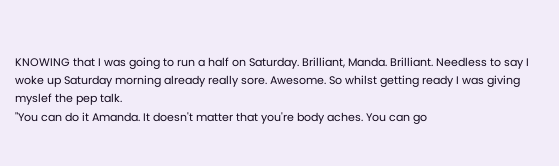KNOWING that I was going to run a half on Saturday. Brilliant, Manda. Brilliant. Needless to say I woke up Saturday morning already really sore. Awesome. So whilst getting ready I was giving myslef the pep talk.
"You can do it Amanda. It doesn't matter that you're body aches. You can go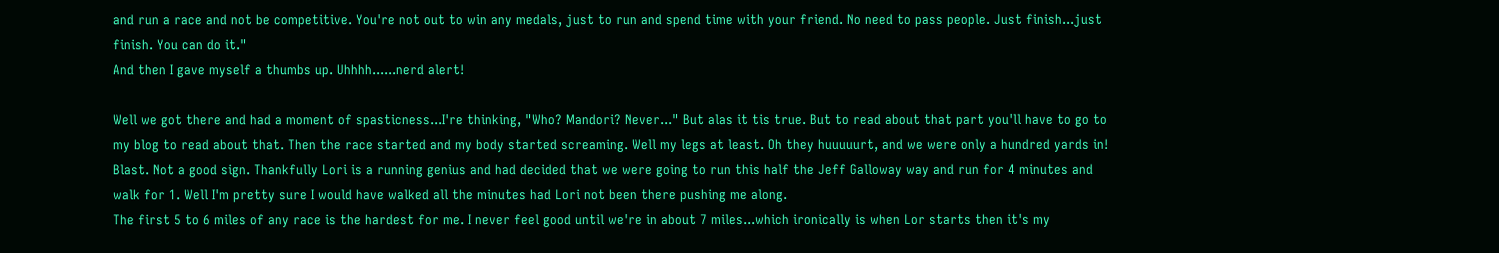and run a race and not be competitive. You're not out to win any medals, just to run and spend time with your friend. No need to pass people. Just finish...just finish. You can do it."
And then I gave myself a thumbs up. Uhhhh......nerd alert!

Well we got there and had a moment of spasticness...I're thinking, "Who? Mandori? Never..." But alas it tis true. But to read about that part you'll have to go to my blog to read about that. Then the race started and my body started screaming. Well my legs at least. Oh they huuuuurt, and we were only a hundred yards in! Blast. Not a good sign. Thankfully Lori is a running genius and had decided that we were going to run this half the Jeff Galloway way and run for 4 minutes and walk for 1. Well I'm pretty sure I would have walked all the minutes had Lori not been there pushing me along.
The first 5 to 6 miles of any race is the hardest for me. I never feel good until we're in about 7 miles...which ironically is when Lor starts then it's my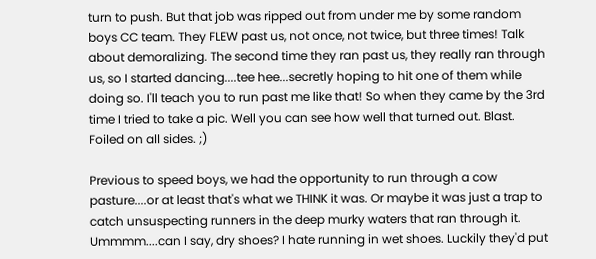turn to push. But that job was ripped out from under me by some random boys CC team. They FLEW past us, not once, not twice, but three times! Talk about demoralizing. The second time they ran past us, they really ran through us, so I started dancing....tee hee...secretly hoping to hit one of them while doing so. I'll teach you to run past me like that! So when they came by the 3rd time I tried to take a pic. Well you can see how well that turned out. Blast. Foiled on all sides. ;)

Previous to speed boys, we had the opportunity to run through a cow pasture....or at least that's what we THINK it was. Or maybe it was just a trap to catch unsuspecting runners in the deep murky waters that ran through it. Ummmm....can I say, dry shoes? I hate running in wet shoes. Luckily they'd put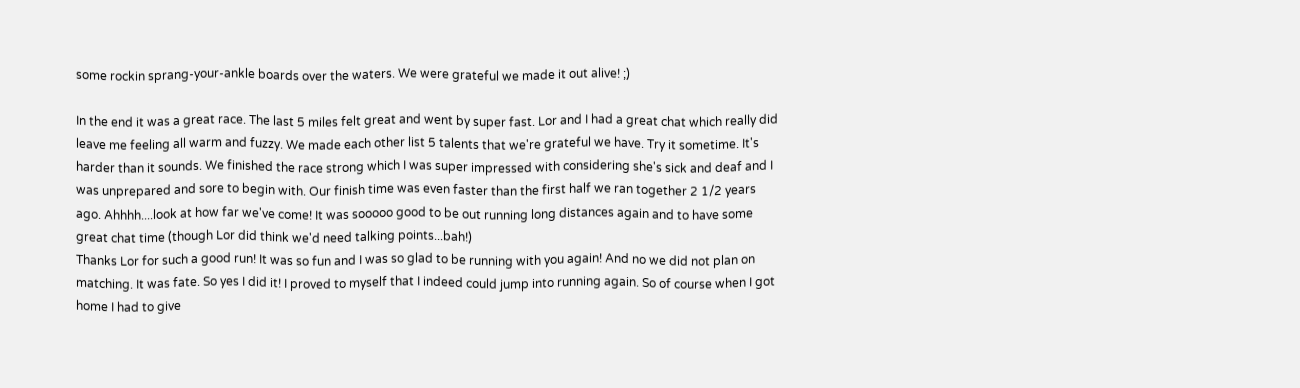some rockin sprang-your-ankle boards over the waters. We were grateful we made it out alive! ;)

In the end it was a great race. The last 5 miles felt great and went by super fast. Lor and I had a great chat which really did leave me feeling all warm and fuzzy. We made each other list 5 talents that we're grateful we have. Try it sometime. It's harder than it sounds. We finished the race strong which I was super impressed with considering she's sick and deaf and I was unprepared and sore to begin with. Our finish time was even faster than the first half we ran together 2 1/2 years ago. Ahhhh....look at how far we've come! It was sooooo good to be out running long distances again and to have some great chat time (though Lor did think we'd need talking points...bah!)
Thanks Lor for such a good run! It was so fun and I was so glad to be running with you again! And no we did not plan on matching. It was fate. So yes I did it! I proved to myself that I indeed could jump into running again. So of course when I got home I had to give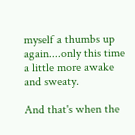myself a thumbs up again....only this time a little more awake and sweaty.

And that's when the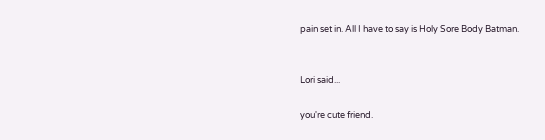pain set in. All I have to say is Holy Sore Body Batman.


Lori said...

you're cute friend.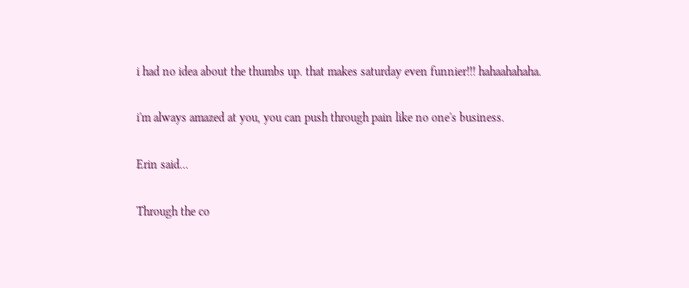i had no idea about the thumbs up. that makes saturday even funnier!!! hahaahahaha.

i'm always amazed at you, you can push through pain like no one's business.

Erin said...

Through the co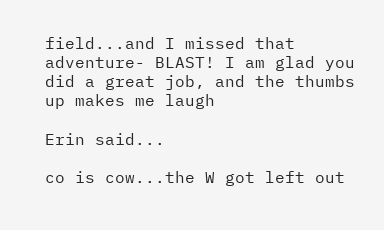field...and I missed that adventure- BLAST! I am glad you did a great job, and the thumbs up makes me laugh

Erin said...

co is cow...the W got left out